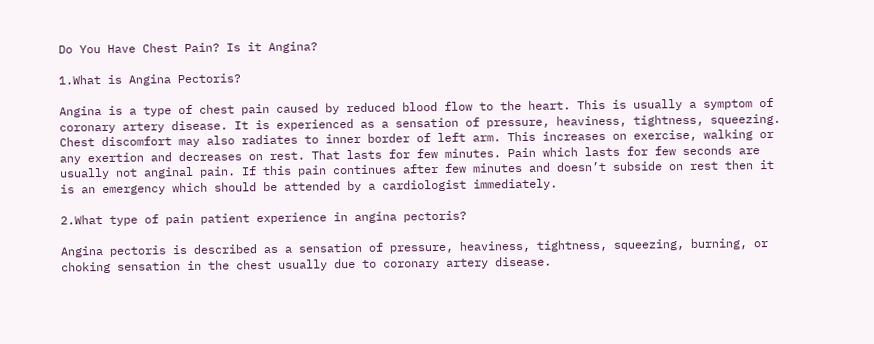Do You Have Chest Pain? Is it Angina?

1.What is Angina Pectoris?

Angina is a type of chest pain caused by reduced blood flow to the heart. This is usually a symptom of coronary artery disease. It is experienced as a sensation of pressure, heaviness, tightness, squeezing. Chest discomfort may also radiates to inner border of left arm. This increases on exercise, walking or any exertion and decreases on rest. That lasts for few minutes. Pain which lasts for few seconds are usually not anginal pain. If this pain continues after few minutes and doesn’t subside on rest then it is an emergency which should be attended by a cardiologist immediately.

2.What type of pain patient experience in angina pectoris?

Angina pectoris is described as a sensation of pressure, heaviness, tightness, squeezing, burning, or choking sensation in the chest usually due to coronary artery disease.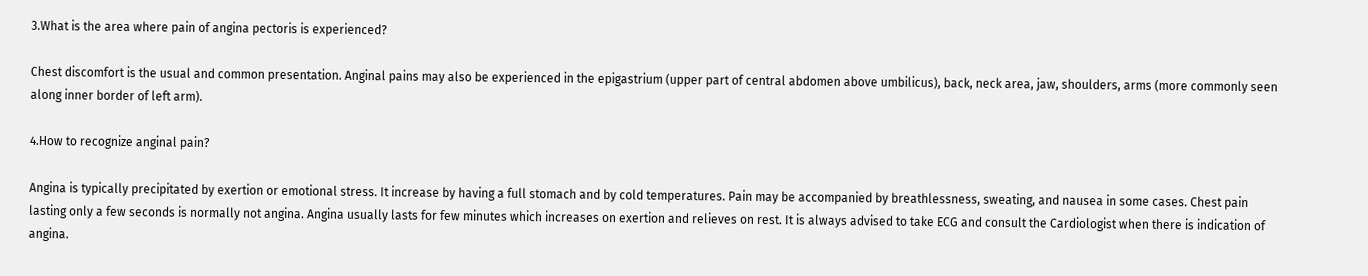3.What is the area where pain of angina pectoris is experienced?

Chest discomfort is the usual and common presentation. Anginal pains may also be experienced in the epigastrium (upper part of central abdomen above umbilicus), back, neck area, jaw, shoulders, arms (more commonly seen along inner border of left arm).

4.How to recognize anginal pain?

Angina is typically precipitated by exertion or emotional stress. It increase by having a full stomach and by cold temperatures. Pain may be accompanied by breathlessness, sweating, and nausea in some cases. Chest pain lasting only a few seconds is normally not angina. Angina usually lasts for few minutes which increases on exertion and relieves on rest. It is always advised to take ECG and consult the Cardiologist when there is indication of angina.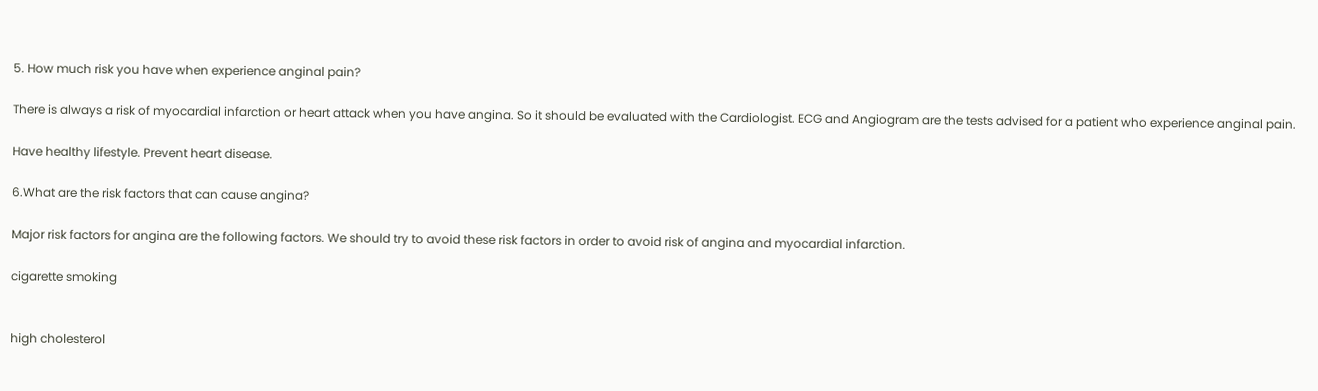5. How much risk you have when experience anginal pain?

There is always a risk of myocardial infarction or heart attack when you have angina. So it should be evaluated with the Cardiologist. ECG and Angiogram are the tests advised for a patient who experience anginal pain.

Have healthy lifestyle. Prevent heart disease.

6.What are the risk factors that can cause angina?

Major risk factors for angina are the following factors. We should try to avoid these risk factors in order to avoid risk of angina and myocardial infarction.

cigarette smoking


high cholesterol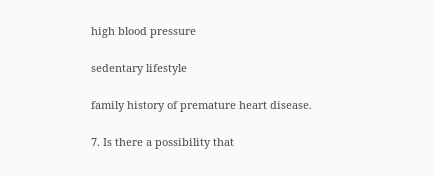high blood pressure

sedentary lifestyle

family history of premature heart disease.

7. Is there a possibility that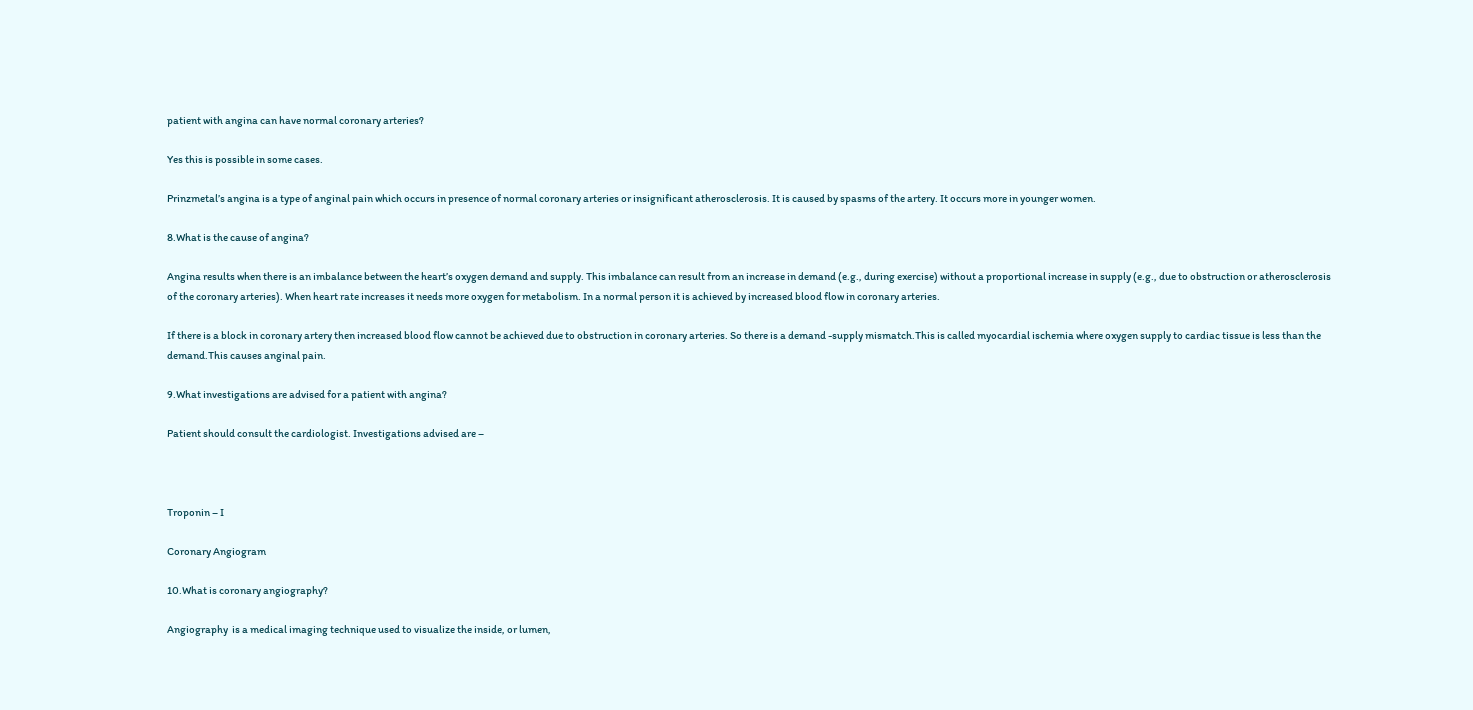patient with angina can have normal coronary arteries?

Yes this is possible in some cases.

Prinzmetal’s angina is a type of anginal pain which occurs in presence of normal coronary arteries or insignificant atherosclerosis. It is caused by spasms of the artery. It occurs more in younger women.

8.What is the cause of angina?

Angina results when there is an imbalance between the heart’s oxygen demand and supply. This imbalance can result from an increase in demand (e.g., during exercise) without a proportional increase in supply (e.g., due to obstruction or atherosclerosis of the coronary arteries). When heart rate increases it needs more oxygen for metabolism. In a normal person it is achieved by increased blood flow in coronary arteries.

If there is a block in coronary artery then increased blood flow cannot be achieved due to obstruction in coronary arteries. So there is a demand -supply mismatch.This is called myocardial ischemia where oxygen supply to cardiac tissue is less than the demand.This causes anginal pain.

9.What investigations are advised for a patient with angina?

Patient should consult the cardiologist. Investigations advised are –



Troponin – I

Coronary Angiogram

10.What is coronary angiography?

Angiography  is a medical imaging technique used to visualize the inside, or lumen,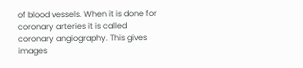of blood vessels. When it is done for coronary arteries it is called coronary angiography. This gives images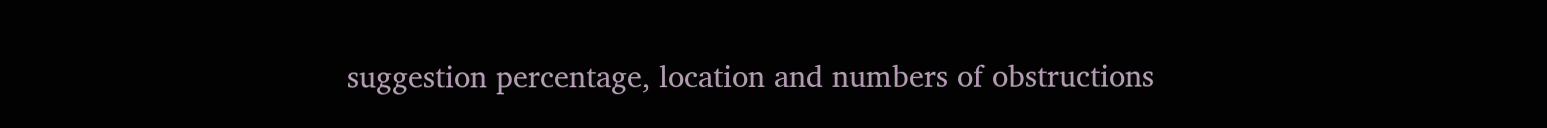suggestion percentage, location and numbers of obstructions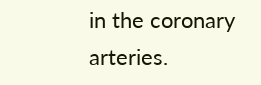in the coronary arteries.